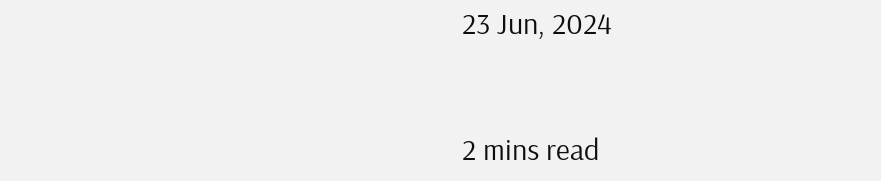23 Jun, 2024


2 mins read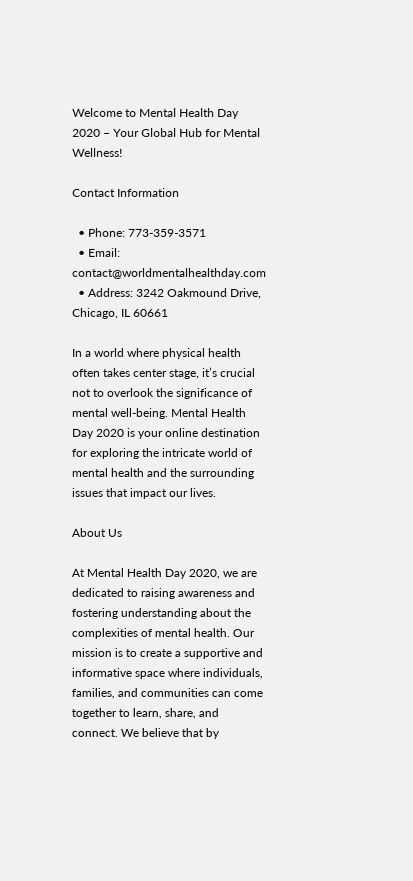Welcome to Mental Health Day 2020 – Your Global Hub for Mental Wellness!

Contact Information

  • Phone: 773-359-3571
  • Email: contact@worldmentalhealthday.com
  • Address: 3242 Oakmound Drive, Chicago, IL 60661

In a world where physical health often takes center stage, it’s crucial not to overlook the significance of mental well-being. Mental Health Day 2020 is your online destination for exploring the intricate world of mental health and the surrounding issues that impact our lives.

About Us

At Mental Health Day 2020, we are dedicated to raising awareness and fostering understanding about the complexities of mental health. Our mission is to create a supportive and informative space where individuals, families, and communities can come together to learn, share, and connect. We believe that by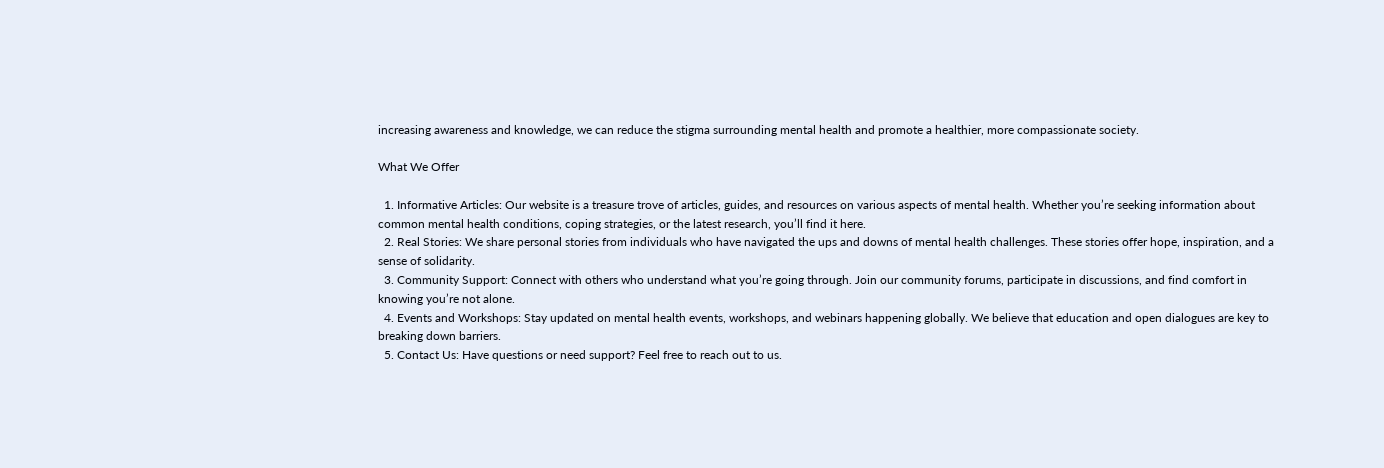increasing awareness and knowledge, we can reduce the stigma surrounding mental health and promote a healthier, more compassionate society.

What We Offer

  1. Informative Articles: Our website is a treasure trove of articles, guides, and resources on various aspects of mental health. Whether you’re seeking information about common mental health conditions, coping strategies, or the latest research, you’ll find it here.
  2. Real Stories: We share personal stories from individuals who have navigated the ups and downs of mental health challenges. These stories offer hope, inspiration, and a sense of solidarity.
  3. Community Support: Connect with others who understand what you’re going through. Join our community forums, participate in discussions, and find comfort in knowing you’re not alone.
  4. Events and Workshops: Stay updated on mental health events, workshops, and webinars happening globally. We believe that education and open dialogues are key to breaking down barriers.
  5. Contact Us: Have questions or need support? Feel free to reach out to us.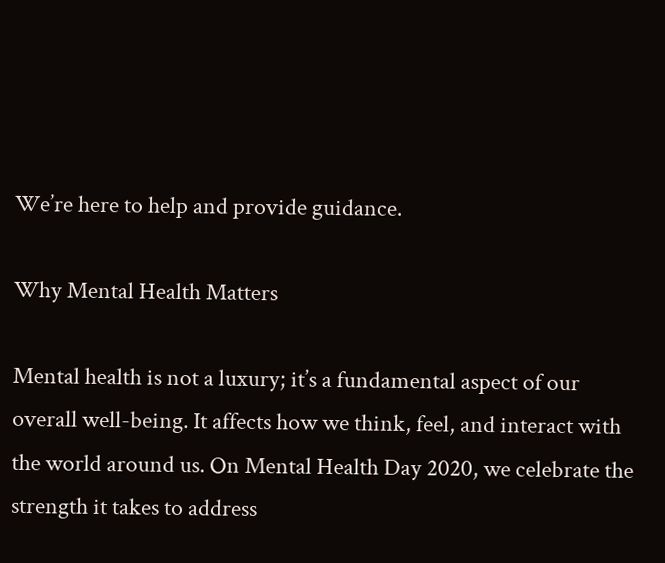We’re here to help and provide guidance.

Why Mental Health Matters

Mental health is not a luxury; it’s a fundamental aspect of our overall well-being. It affects how we think, feel, and interact with the world around us. On Mental Health Day 2020, we celebrate the strength it takes to address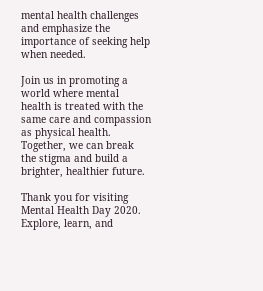mental health challenges and emphasize the importance of seeking help when needed.

Join us in promoting a world where mental health is treated with the same care and compassion as physical health. Together, we can break the stigma and build a brighter, healthier future.

Thank you for visiting Mental Health Day 2020. Explore, learn, and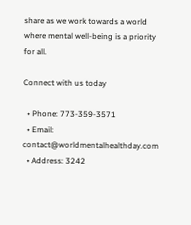share as we work towards a world where mental well-being is a priority for all.

Connect with us today

  • Phone: 773-359-3571
  • Email: contact@worldmentalhealthday.com
  • Address: 3242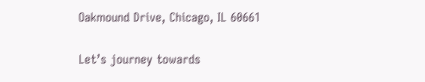Oakmound Drive, Chicago, IL 60661

Let’s journey towards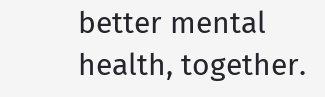better mental health, together.